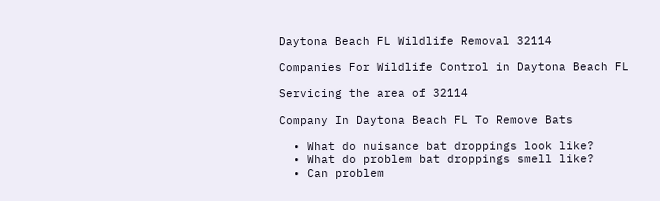Daytona Beach FL Wildlife Removal 32114

Companies For Wildlife Control in Daytona Beach FL

Servicing the area of 32114

Company In Daytona Beach FL To Remove Bats

  • What do nuisance bat droppings look like?
  • What do problem bat droppings smell like?
  • Can problem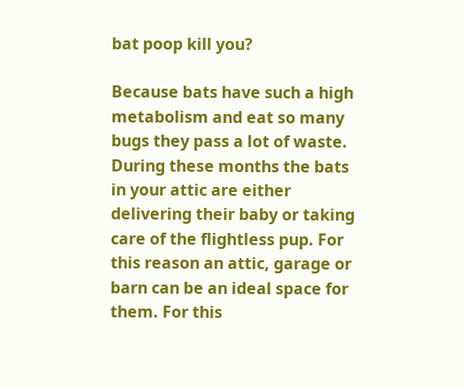bat poop kill you?

Because bats have such a high metabolism and eat so many bugs they pass a lot of waste. During these months the bats in your attic are either delivering their baby or taking care of the flightless pup. For this reason an attic, garage or barn can be an ideal space for them. For this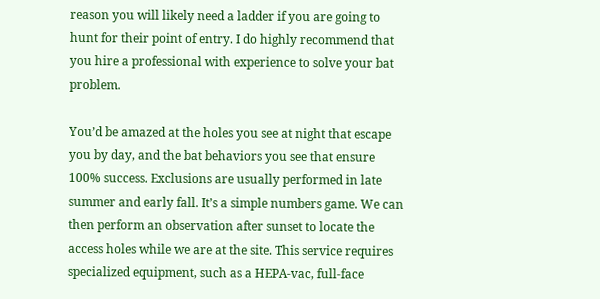reason you will likely need a ladder if you are going to hunt for their point of entry. I do highly recommend that you hire a professional with experience to solve your bat problem.

You’d be amazed at the holes you see at night that escape you by day, and the bat behaviors you see that ensure 100% success. Exclusions are usually performed in late summer and early fall. It’s a simple numbers game. We can then perform an observation after sunset to locate the access holes while we are at the site. This service requires specialized equipment, such as a HEPA-vac, full-face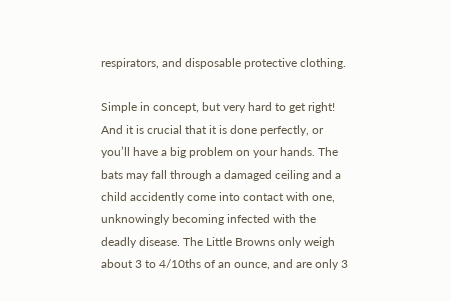respirators, and disposable protective clothing.

Simple in concept, but very hard to get right! And it is crucial that it is done perfectly, or you’ll have a big problem on your hands. The bats may fall through a damaged ceiling and a child accidently come into contact with one, unknowingly becoming infected with the deadly disease. The Little Browns only weigh about 3 to 4/10ths of an ounce, and are only 3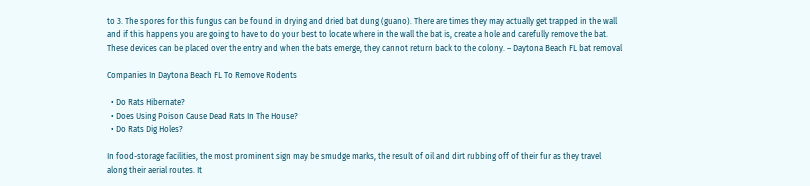to 3. The spores for this fungus can be found in drying and dried bat dung (guano). There are times they may actually get trapped in the wall and if this happens you are going to have to do your best to locate where in the wall the bat is, create a hole and carefully remove the bat. These devices can be placed over the entry and when the bats emerge, they cannot return back to the colony. – Daytona Beach FL bat removal

Companies In Daytona Beach FL To Remove Rodents

  • Do Rats Hibernate?
  • Does Using Poison Cause Dead Rats In The House?
  • Do Rats Dig Holes?

In food-storage facilities, the most prominent sign may be smudge marks, the result of oil and dirt rubbing off of their fur as they travel along their aerial routes. It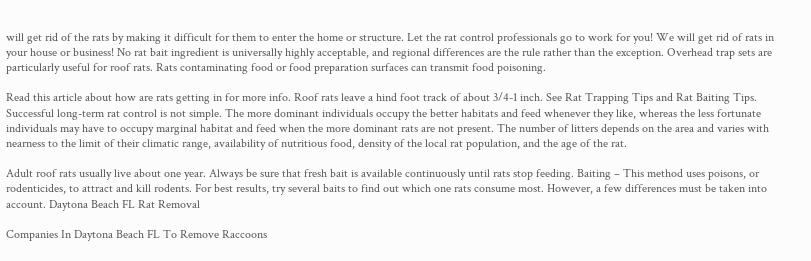will get rid of the rats by making it difficult for them to enter the home or structure. Let the rat control professionals go to work for you! We will get rid of rats in your house or business! No rat bait ingredient is universally highly acceptable, and regional differences are the rule rather than the exception. Overhead trap sets are particularly useful for roof rats. Rats contaminating food or food preparation surfaces can transmit food poisoning.

Read this article about how are rats getting in for more info. Roof rats leave a hind foot track of about 3/4-1 inch. See Rat Trapping Tips and Rat Baiting Tips. Successful long-term rat control is not simple. The more dominant individuals occupy the better habitats and feed whenever they like, whereas the less fortunate individuals may have to occupy marginal habitat and feed when the more dominant rats are not present. The number of litters depends on the area and varies with nearness to the limit of their climatic range, availability of nutritious food, density of the local rat population, and the age of the rat.

Adult roof rats usually live about one year. Always be sure that fresh bait is available continuously until rats stop feeding. Baiting – This method uses poisons, or rodenticides, to attract and kill rodents. For best results, try several baits to find out which one rats consume most. However, a few differences must be taken into account. Daytona Beach FL Rat Removal

Companies In Daytona Beach FL To Remove Raccoons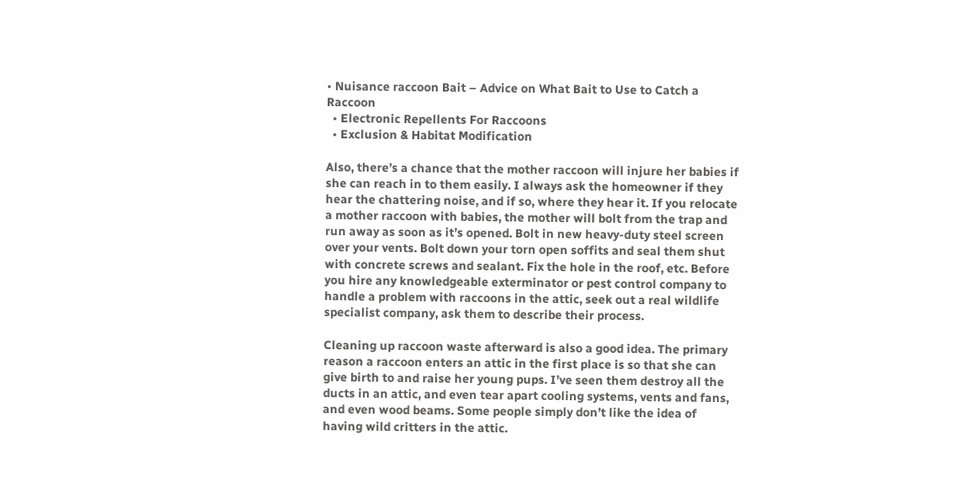• Nuisance raccoon Bait – Advice on What Bait to Use to Catch a Raccoon
  • Electronic Repellents For Raccoons
  • Exclusion & Habitat Modification

Also, there’s a chance that the mother raccoon will injure her babies if she can reach in to them easily. I always ask the homeowner if they hear the chattering noise, and if so, where they hear it. If you relocate a mother raccoon with babies, the mother will bolt from the trap and run away as soon as it’s opened. Bolt in new heavy-duty steel screen over your vents. Bolt down your torn open soffits and seal them shut with concrete screws and sealant. Fix the hole in the roof, etc. Before you hire any knowledgeable exterminator or pest control company to handle a problem with raccoons in the attic, seek out a real wildlife specialist company, ask them to describe their process.

Cleaning up raccoon waste afterward is also a good idea. The primary reason a raccoon enters an attic in the first place is so that she can give birth to and raise her young pups. I’ve seen them destroy all the ducts in an attic, and even tear apart cooling systems, vents and fans, and even wood beams. Some people simply don’t like the idea of having wild critters in the attic.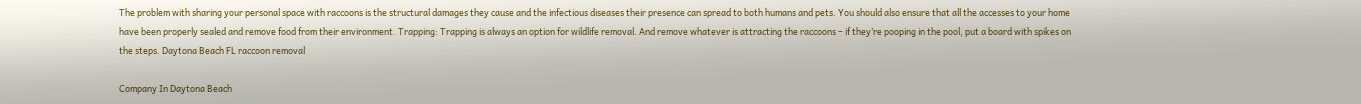The problem with sharing your personal space with raccoons is the structural damages they cause and the infectious diseases their presence can spread to both humans and pets. You should also ensure that all the accesses to your home have been properly sealed and remove food from their environment. Trapping: Trapping is always an option for wildlife removal. And remove whatever is attracting the raccoons – if they’re pooping in the pool, put a board with spikes on the steps. Daytona Beach FL raccoon removal

Company In Daytona Beach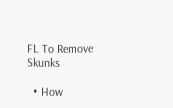FL To Remove Skunks

  • How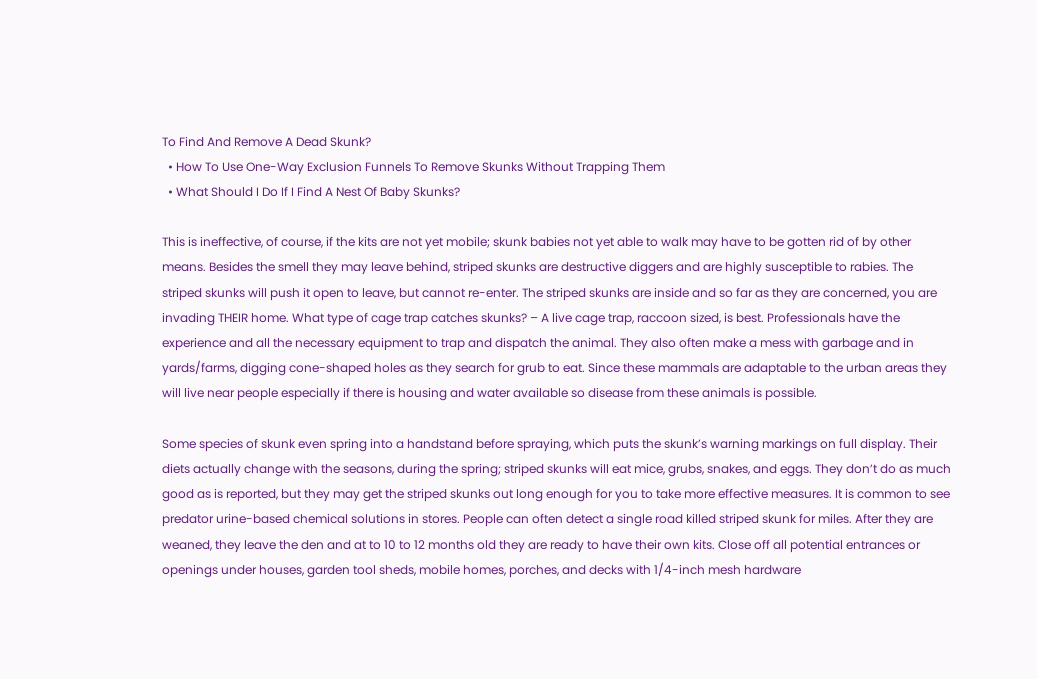To Find And Remove A Dead Skunk?
  • How To Use One-Way Exclusion Funnels To Remove Skunks Without Trapping Them
  • What Should I Do If I Find A Nest Of Baby Skunks?

This is ineffective, of course, if the kits are not yet mobile; skunk babies not yet able to walk may have to be gotten rid of by other means. Besides the smell they may leave behind, striped skunks are destructive diggers and are highly susceptible to rabies. The striped skunks will push it open to leave, but cannot re-enter. The striped skunks are inside and so far as they are concerned, you are invading THEIR home. What type of cage trap catches skunks? – A live cage trap, raccoon sized, is best. Professionals have the experience and all the necessary equipment to trap and dispatch the animal. They also often make a mess with garbage and in yards/farms, digging cone-shaped holes as they search for grub to eat. Since these mammals are adaptable to the urban areas they will live near people especially if there is housing and water available so disease from these animals is possible.

Some species of skunk even spring into a handstand before spraying, which puts the skunk’s warning markings on full display. Their diets actually change with the seasons, during the spring; striped skunks will eat mice, grubs, snakes, and eggs. They don’t do as much good as is reported, but they may get the striped skunks out long enough for you to take more effective measures. It is common to see predator urine-based chemical solutions in stores. People can often detect a single road killed striped skunk for miles. After they are weaned, they leave the den and at to 10 to 12 months old they are ready to have their own kits. Close off all potential entrances or openings under houses, garden tool sheds, mobile homes, porches, and decks with 1/4-inch mesh hardware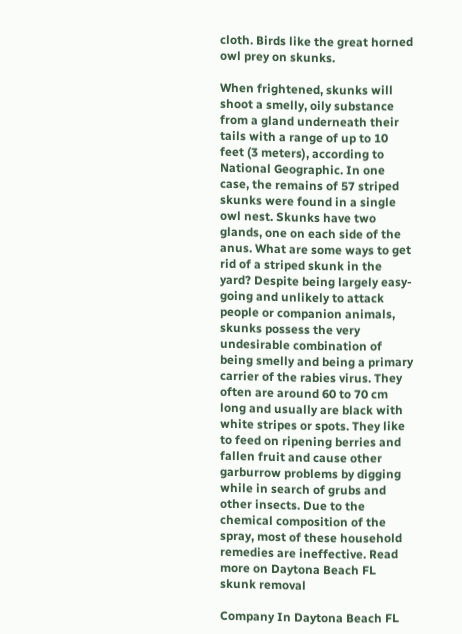cloth. Birds like the great horned owl prey on skunks.

When frightened, skunks will shoot a smelly, oily substance from a gland underneath their tails with a range of up to 10 feet (3 meters), according to National Geographic. In one case, the remains of 57 striped skunks were found in a single owl nest. Skunks have two glands, one on each side of the anus. What are some ways to get rid of a striped skunk in the yard? Despite being largely easy-going and unlikely to attack people or companion animals, skunks possess the very undesirable combination of being smelly and being a primary carrier of the rabies virus. They often are around 60 to 70 cm long and usually are black with white stripes or spots. They like to feed on ripening berries and fallen fruit and cause other garburrow problems by digging while in search of grubs and other insects. Due to the chemical composition of the spray, most of these household remedies are ineffective. Read more on Daytona Beach FL skunk removal

Company In Daytona Beach FL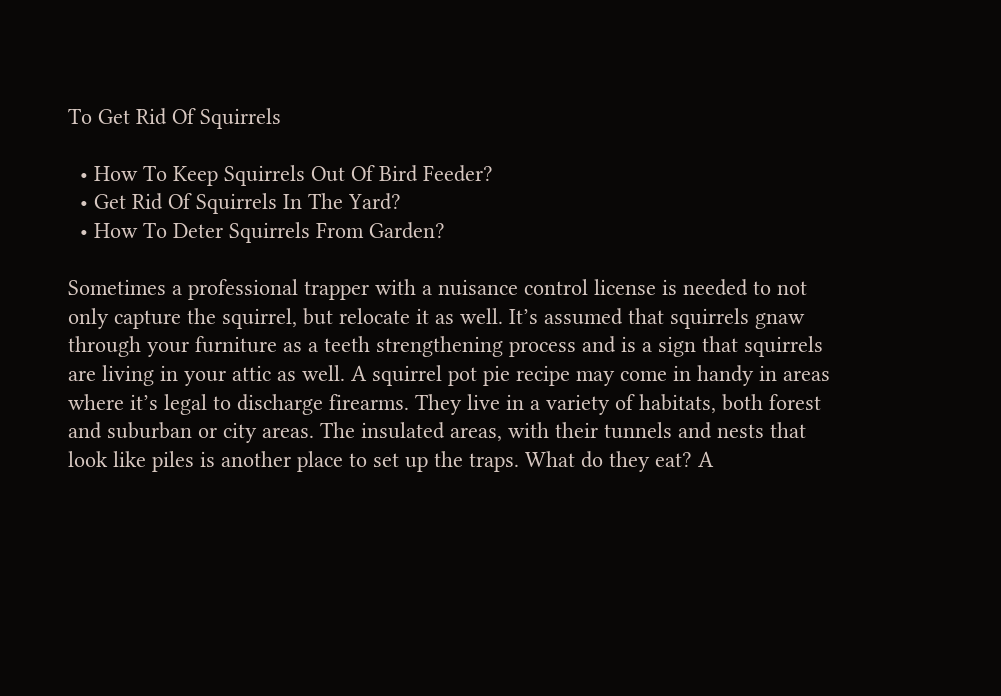To Get Rid Of Squirrels

  • How To Keep Squirrels Out Of Bird Feeder?
  • Get Rid Of Squirrels In The Yard?
  • How To Deter Squirrels From Garden?

Sometimes a professional trapper with a nuisance control license is needed to not only capture the squirrel, but relocate it as well. It’s assumed that squirrels gnaw through your furniture as a teeth strengthening process and is a sign that squirrels are living in your attic as well. A squirrel pot pie recipe may come in handy in areas where it’s legal to discharge firearms. They live in a variety of habitats, both forest and suburban or city areas. The insulated areas, with their tunnels and nests that look like piles is another place to set up the traps. What do they eat? A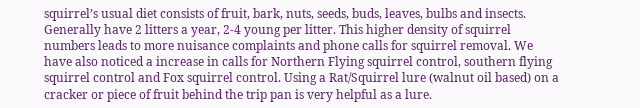squirrel’s usual diet consists of fruit, bark, nuts, seeds, buds, leaves, bulbs and insects. Generally have 2 litters a year, 2-4 young per litter. This higher density of squirrel numbers leads to more nuisance complaints and phone calls for squirrel removal. We have also noticed a increase in calls for Northern Flying squirrel control, southern flying squirrel control and Fox squirrel control. Using a Rat/Squirrel lure (walnut oil based) on a cracker or piece of fruit behind the trip pan is very helpful as a lure.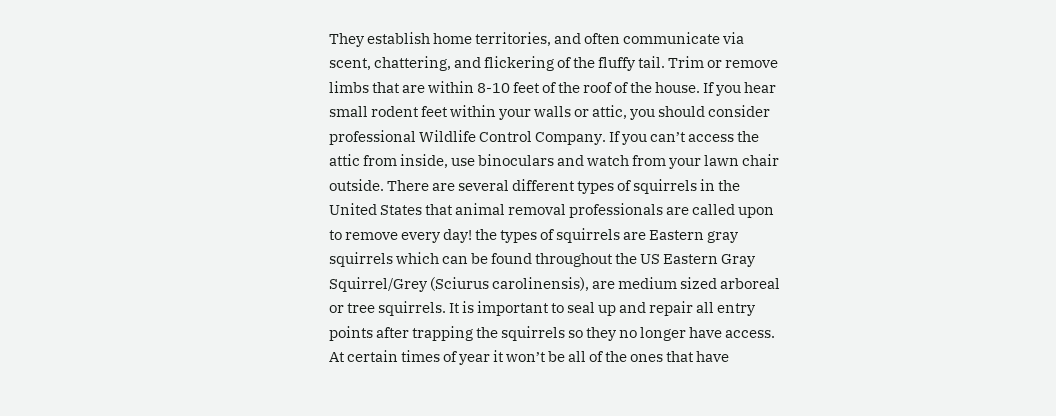They establish home territories, and often communicate via scent, chattering, and flickering of the fluffy tail. Trim or remove limbs that are within 8-10 feet of the roof of the house. If you hear small rodent feet within your walls or attic, you should consider professional Wildlife Control Company. If you can’t access the attic from inside, use binoculars and watch from your lawn chair outside. There are several different types of squirrels in the United States that animal removal professionals are called upon to remove every day! the types of squirrels are Eastern gray squirrels which can be found throughout the US Eastern Gray Squirrel/Grey (Sciurus carolinensis), are medium sized arboreal or tree squirrels. It is important to seal up and repair all entry points after trapping the squirrels so they no longer have access. At certain times of year it won’t be all of the ones that have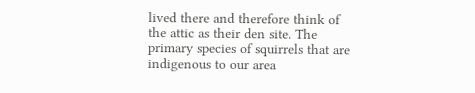lived there and therefore think of the attic as their den site. The primary species of squirrels that are indigenous to our area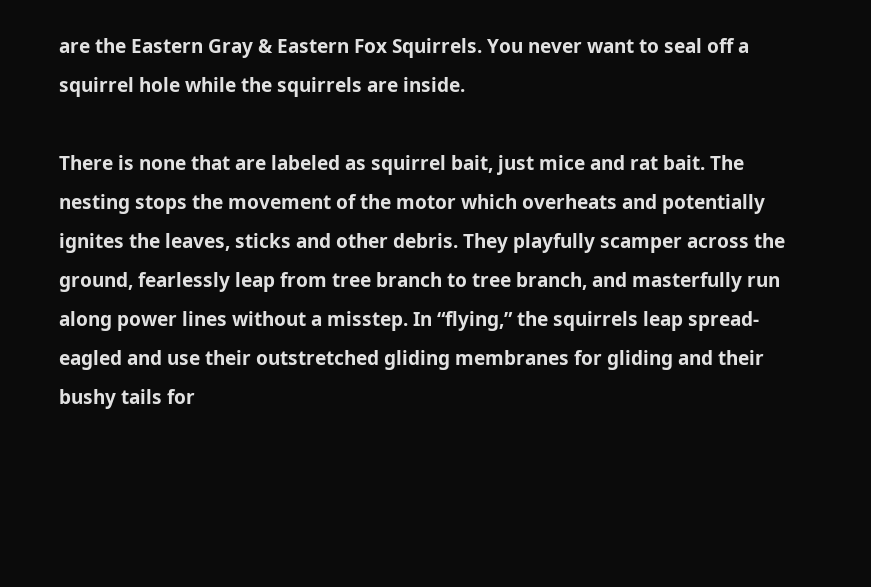are the Eastern Gray & Eastern Fox Squirrels. You never want to seal off a squirrel hole while the squirrels are inside.

There is none that are labeled as squirrel bait, just mice and rat bait. The nesting stops the movement of the motor which overheats and potentially ignites the leaves, sticks and other debris. They playfully scamper across the ground, fearlessly leap from tree branch to tree branch, and masterfully run along power lines without a misstep. In “flying,” the squirrels leap spread-eagled and use their outstretched gliding membranes for gliding and their bushy tails for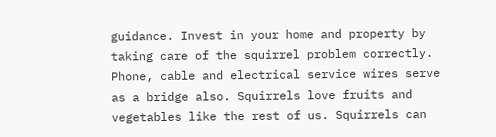guidance. Invest in your home and property by taking care of the squirrel problem correctly. Phone, cable and electrical service wires serve as a bridge also. Squirrels love fruits and vegetables like the rest of us. Squirrels can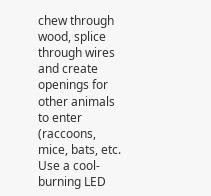chew through wood, splice through wires and create openings for other animals to enter (raccoons, mice, bats, etc. Use a cool-burning LED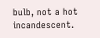bulb, not a hot incandescent.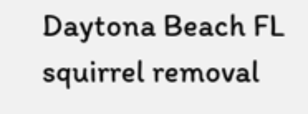Daytona Beach FL squirrel removal